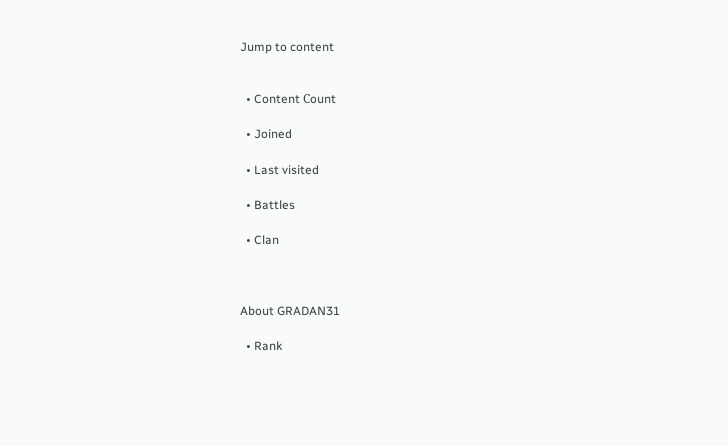Jump to content


  • Content Сount

  • Joined

  • Last visited

  • Battles

  • Clan



About GRADAN31

  • Rank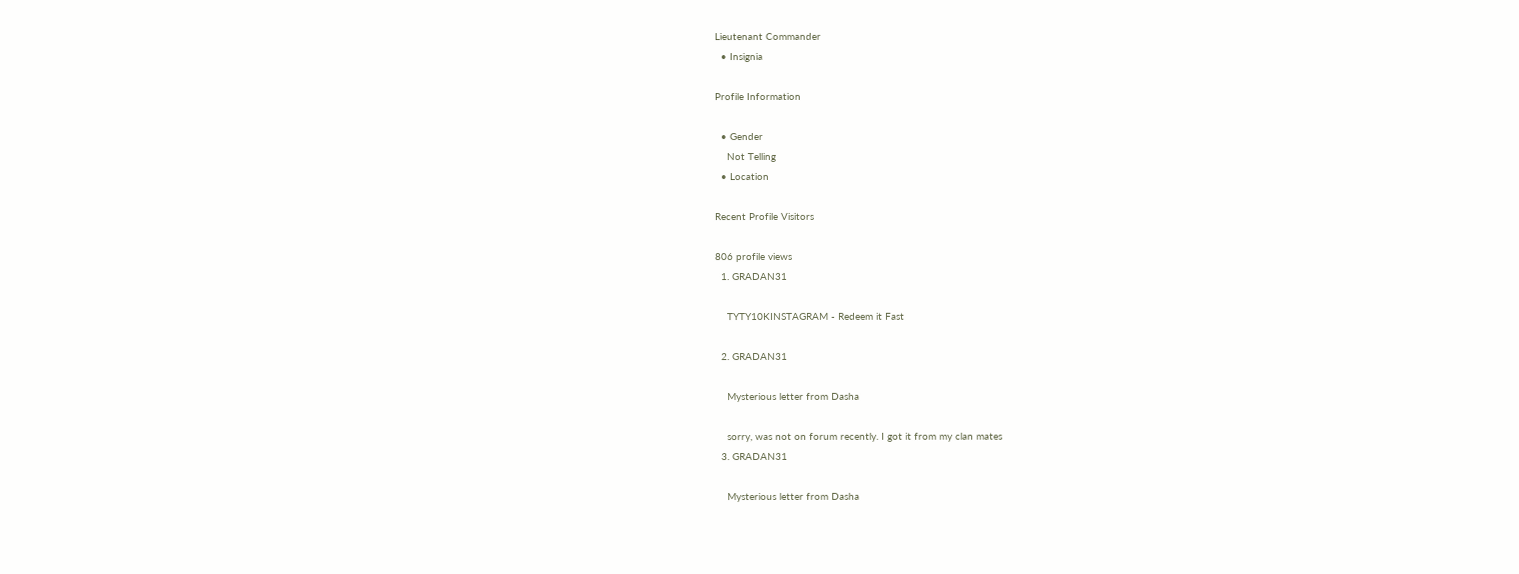Lieutenant Commander
  • Insignia

Profile Information

  • Gender
    Not Telling
  • Location

Recent Profile Visitors

806 profile views
  1. GRADAN31

    TYTY10KINSTAGRAM - Redeem it Fast

  2. GRADAN31

    Mysterious letter from Dasha

    sorry, was not on forum recently. I got it from my clan mates
  3. GRADAN31

    Mysterious letter from Dasha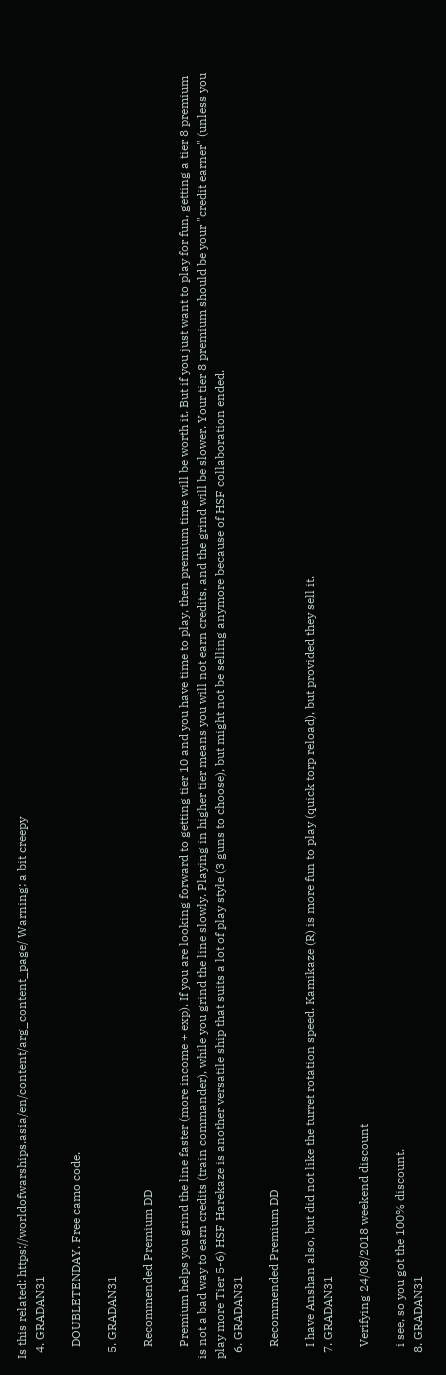Is this related: https://worldofwarships.asia/en/content/arg_content_page/ Warning: a bit creepy
  4. GRADAN31

    DOUBLETENDAY. Free camo code.

  5. GRADAN31

    Recommended Premium DD

    Premium helps you grind the line faster (more income + exp). If you are looking forward to getting tier 10 and you have time to play, then premium time will be worth it. But if you just want to play for fun, getting a tier 8 premium is not a bad way to earn credits (train commander), while you grind the line slowly. Playing in higher tier means you will not earn credits, and the grind will be slower. Your tier 8 premium should be your "credit earner" (unless you play more Tier 5-6) HSF Harekaze is another versatile ship that suits a lot of play style (3 guns to choose), but might not be selling anymore because of HSF collaboration ended.
  6. GRADAN31

    Recommended Premium DD

    I have Anshan also, but did not like the turret rotation speed. Kamikaze (R) is more fun to play (quick torp reload), but provided they sell it.
  7. GRADAN31

    Verifying 24/08/2018 weekend discount

    i see, so you got the 100% discount.
  8. GRADAN31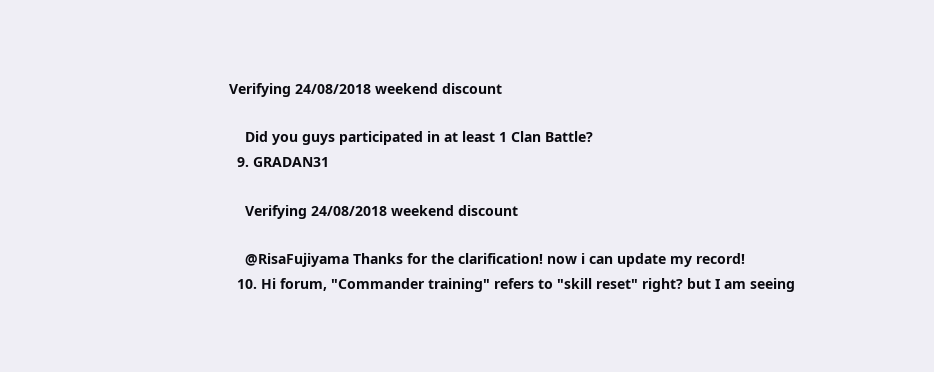Verifying 24/08/2018 weekend discount

    Did you guys participated in at least 1 Clan Battle?
  9. GRADAN31

    Verifying 24/08/2018 weekend discount

    @RisaFujiyama Thanks for the clarification! now i can update my record!
  10. Hi forum, "Commander training" refers to "skill reset" right? but I am seeing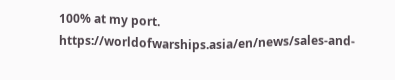100% at my port. https://worldofwarships.asia/en/news/sales-and-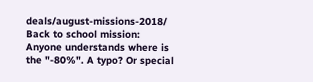deals/august-missions-2018/ Back to school mission: Anyone understands where is the "-80%". A typo? Or special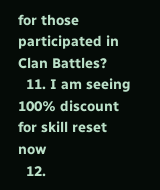for those participated in Clan Battles?
  11. I am seeing 100% discount for skill reset now
  12.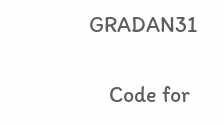GRADAN31

    Code for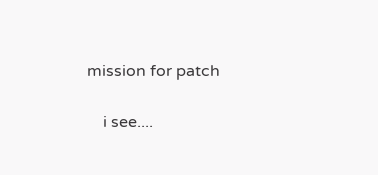mission for patch

    i see....